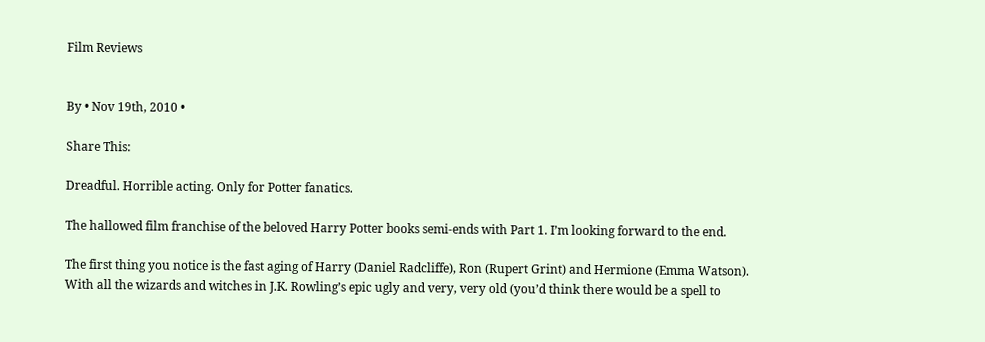Film Reviews


By • Nov 19th, 2010 •

Share This:

Dreadful. Horrible acting. Only for Potter fanatics.

The hallowed film franchise of the beloved Harry Potter books semi-ends with Part 1. I’m looking forward to the end.

The first thing you notice is the fast aging of Harry (Daniel Radcliffe), Ron (Rupert Grint) and Hermione (Emma Watson). With all the wizards and witches in J.K. Rowling’s epic ugly and very, very old (you’d think there would be a spell to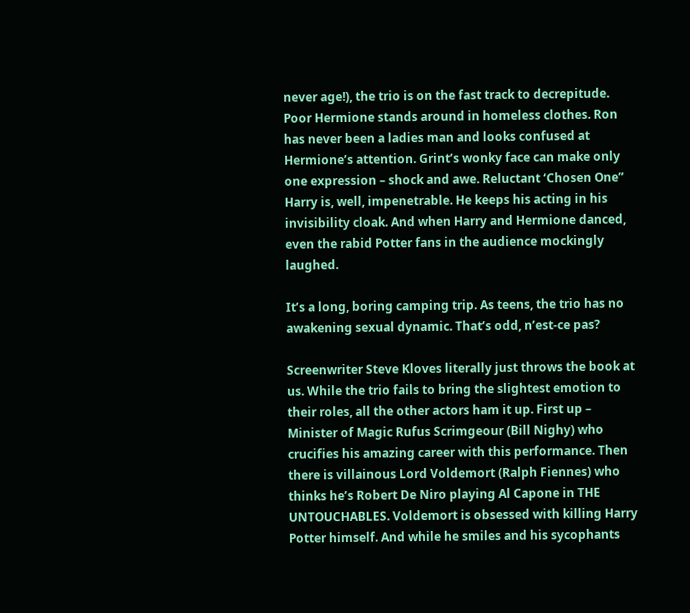never age!), the trio is on the fast track to decrepitude. Poor Hermione stands around in homeless clothes. Ron has never been a ladies man and looks confused at Hermione’s attention. Grint’s wonky face can make only one expression – shock and awe. Reluctant ‘Chosen One” Harry is, well, impenetrable. He keeps his acting in his invisibility cloak. And when Harry and Hermione danced, even the rabid Potter fans in the audience mockingly laughed.

It’s a long, boring camping trip. As teens, the trio has no awakening sexual dynamic. That’s odd, n’est-ce pas?

Screenwriter Steve Kloves literally just throws the book at us. While the trio fails to bring the slightest emotion to their roles, all the other actors ham it up. First up – Minister of Magic Rufus Scrimgeour (Bill Nighy) who crucifies his amazing career with this performance. Then there is villainous Lord Voldemort (Ralph Fiennes) who thinks he’s Robert De Niro playing Al Capone in THE UNTOUCHABLES. Voldemort is obsessed with killing Harry Potter himself. And while he smiles and his sycophants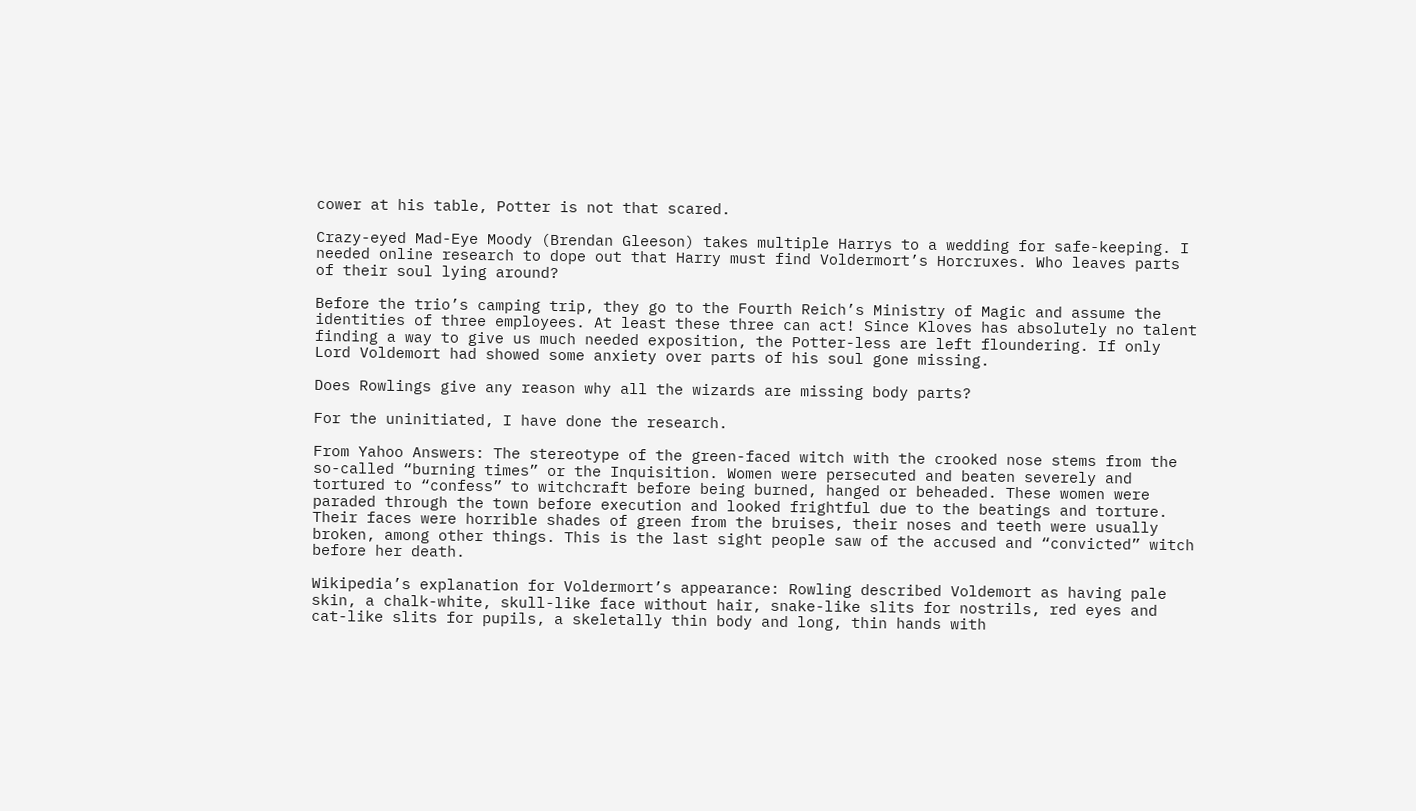cower at his table, Potter is not that scared.

Crazy-eyed Mad-Eye Moody (Brendan Gleeson) takes multiple Harrys to a wedding for safe-keeping. I needed online research to dope out that Harry must find Voldermort’s Horcruxes. Who leaves parts of their soul lying around?

Before the trio’s camping trip, they go to the Fourth Reich’s Ministry of Magic and assume the identities of three employees. At least these three can act! Since Kloves has absolutely no talent finding a way to give us much needed exposition, the Potter-less are left floundering. If only Lord Voldemort had showed some anxiety over parts of his soul gone missing.

Does Rowlings give any reason why all the wizards are missing body parts?

For the uninitiated, I have done the research.

From Yahoo Answers: The stereotype of the green-faced witch with the crooked nose stems from the so-called “burning times” or the Inquisition. Women were persecuted and beaten severely and tortured to “confess” to witchcraft before being burned, hanged or beheaded. These women were paraded through the town before execution and looked frightful due to the beatings and torture. Their faces were horrible shades of green from the bruises, their noses and teeth were usually broken, among other things. This is the last sight people saw of the accused and “convicted” witch before her death.

Wikipedia’s explanation for Voldermort’s appearance: Rowling described Voldemort as having pale skin, a chalk-white, skull-like face without hair, snake-like slits for nostrils, red eyes and cat-like slits for pupils, a skeletally thin body and long, thin hands with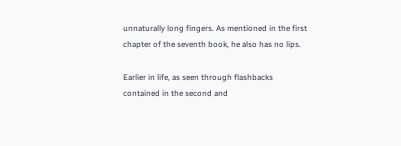unnaturally long fingers. As mentioned in the first chapter of the seventh book, he also has no lips.

Earlier in life, as seen through flashbacks contained in the second and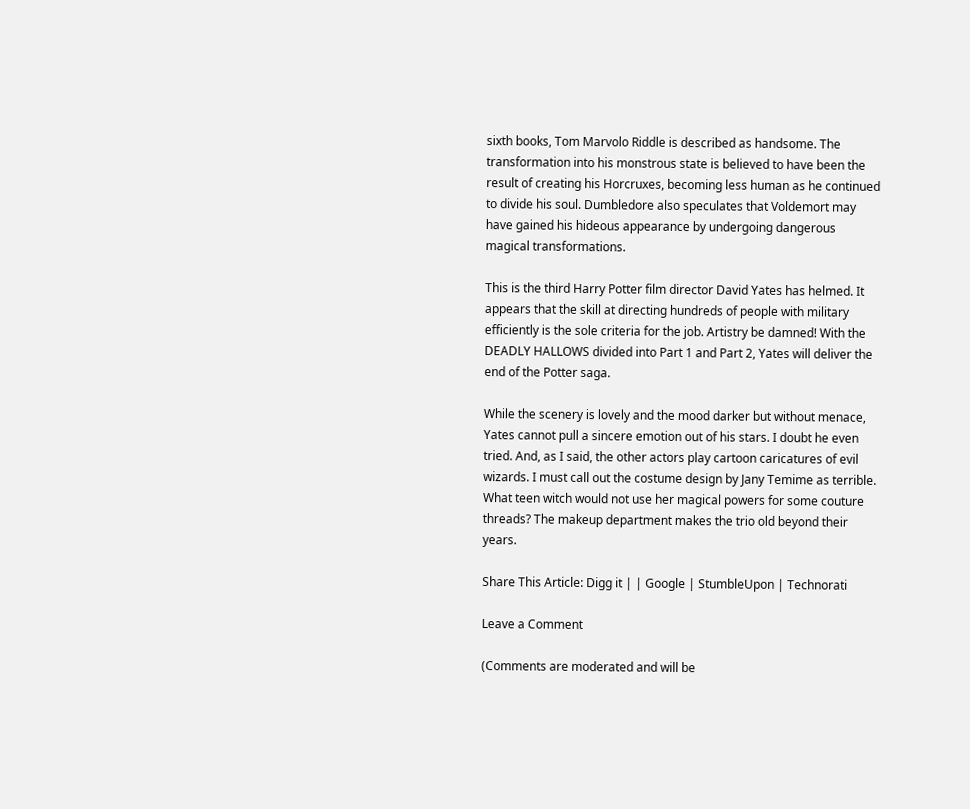sixth books, Tom Marvolo Riddle is described as handsome. The transformation into his monstrous state is believed to have been the result of creating his Horcruxes, becoming less human as he continued to divide his soul. Dumbledore also speculates that Voldemort may have gained his hideous appearance by undergoing dangerous magical transformations.

This is the third Harry Potter film director David Yates has helmed. It appears that the skill at directing hundreds of people with military efficiently is the sole criteria for the job. Artistry be damned! With the DEADLY HALLOWS divided into Part 1 and Part 2, Yates will deliver the end of the Potter saga.

While the scenery is lovely and the mood darker but without menace, Yates cannot pull a sincere emotion out of his stars. I doubt he even tried. And, as I said, the other actors play cartoon caricatures of evil wizards. I must call out the costume design by Jany Temime as terrible. What teen witch would not use her magical powers for some couture threads? The makeup department makes the trio old beyond their years.

Share This Article: Digg it | | Google | StumbleUpon | Technorati

Leave a Comment

(Comments are moderated and will be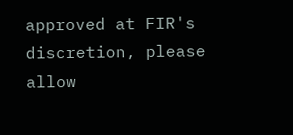approved at FIR's discretion, please allow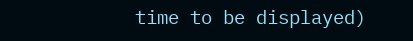time to be displayed)